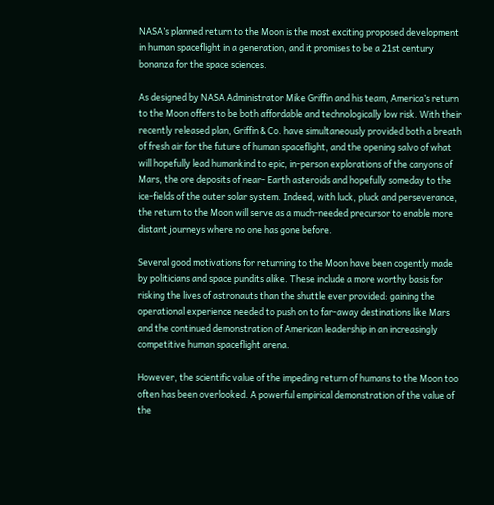NASA’s planned return to the Moon is the most exciting proposed development in human spaceflight in a generation, and it promises to be a 21st century bonanza for the space sciences.

As designed by NASA Administrator Mike Griffin and his team, America’s return to the Moon offers to be both affordable and technologically low risk. With their recently released plan, Griffin & Co. have simultaneously provided both a breath of fresh air for the future of human spaceflight, and the opening salvo of what will hopefully lead humankind to epic, in-person explorations of the canyons of Mars, the ore deposits of near- Earth asteroids and hopefully someday to the ice-fields of the outer solar system. Indeed, with luck, pluck and perseverance, the return to the Moon will serve as a much-needed precursor to enable more distant journeys where no one has gone before.

Several good motivations for returning to the Moon have been cogently made by politicians and space pundits alike. These include a more worthy basis for risking the lives of astronauts than the shuttle ever provided: gaining the operational experience needed to push on to far-away destinations like Mars and the continued demonstration of American leadership in an increasingly competitive human spaceflight arena.

However, the scientific value of the impeding return of humans to the Moon too often has been overlooked. A powerful empirical demonstration of the value of the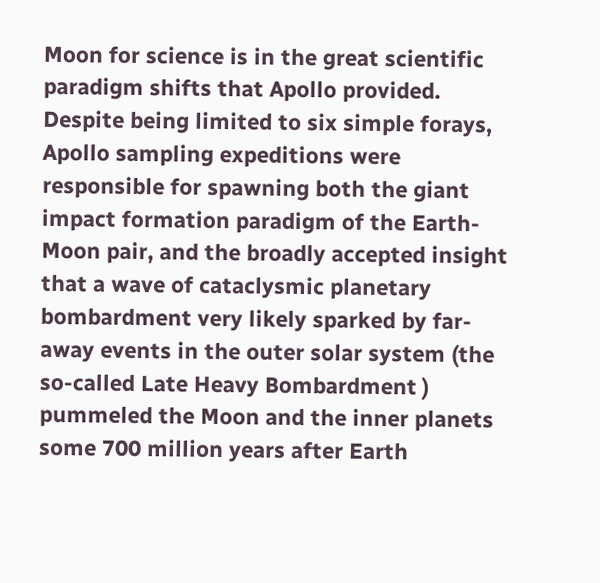Moon for science is in the great scientific paradigm shifts that Apollo provided. Despite being limited to six simple forays, Apollo sampling expeditions were responsible for spawning both the giant impact formation paradigm of the Earth-Moon pair, and the broadly accepted insight that a wave of cataclysmic planetary bombardment very likely sparked by far-away events in the outer solar system (the so-called Late Heavy Bombardment ) pummeled the Moon and the inner planets some 700 million years after Earth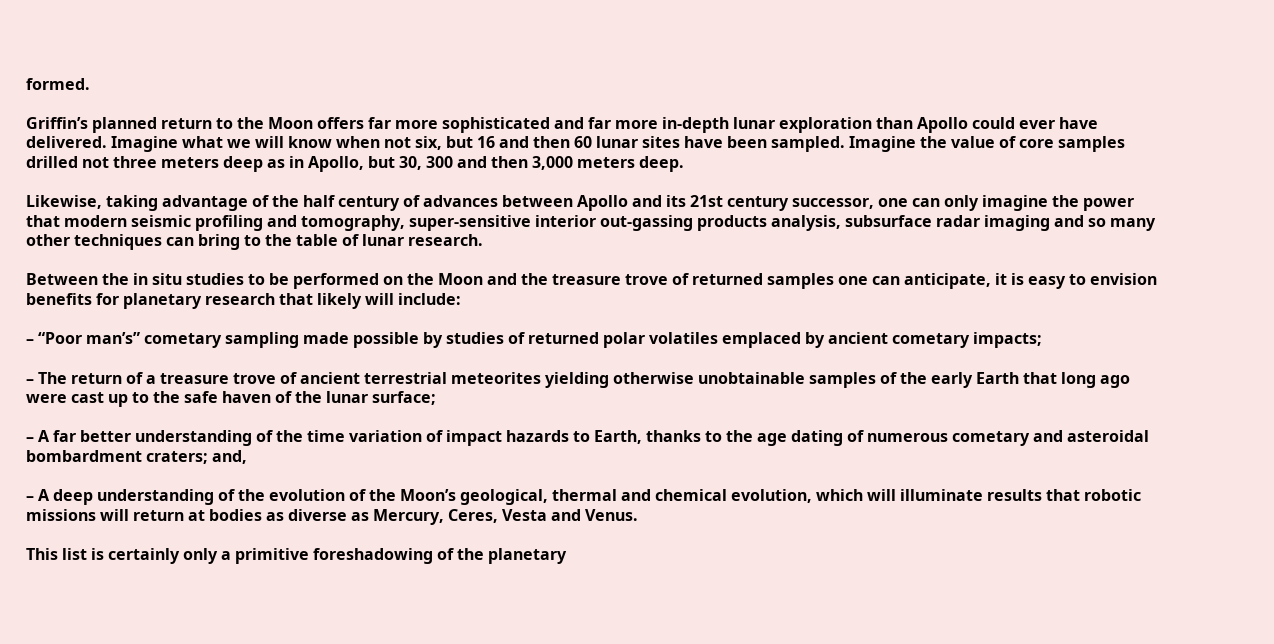formed.

Griffin’s planned return to the Moon offers far more sophisticated and far more in-depth lunar exploration than Apollo could ever have delivered. Imagine what we will know when not six, but 16 and then 60 lunar sites have been sampled. Imagine the value of core samples drilled not three meters deep as in Apollo, but 30, 300 and then 3,000 meters deep.

Likewise, taking advantage of the half century of advances between Apollo and its 21st century successor, one can only imagine the power that modern seismic profiling and tomography, super-sensitive interior out-gassing products analysis, subsurface radar imaging and so many other techniques can bring to the table of lunar research.

Between the in situ studies to be performed on the Moon and the treasure trove of returned samples one can anticipate, it is easy to envision benefits for planetary research that likely will include:

– “Poor man’s” cometary sampling made possible by studies of returned polar volatiles emplaced by ancient cometary impacts;

– The return of a treasure trove of ancient terrestrial meteorites yielding otherwise unobtainable samples of the early Earth that long ago were cast up to the safe haven of the lunar surface;

– A far better understanding of the time variation of impact hazards to Earth, thanks to the age dating of numerous cometary and asteroidal bombardment craters; and,

– A deep understanding of the evolution of the Moon’s geological, thermal and chemical evolution, which will illuminate results that robotic missions will return at bodies as diverse as Mercury, Ceres, Vesta and Venus.

This list is certainly only a primitive foreshadowing of the planetary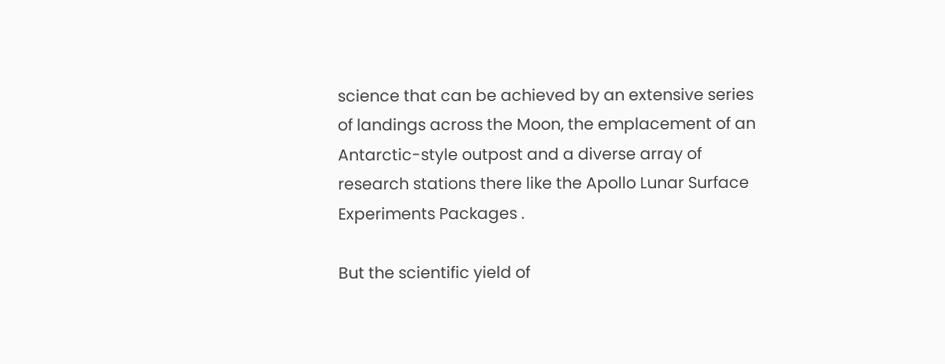science that can be achieved by an extensive series of landings across the Moon, the emplacement of an Antarctic-style outpost and a diverse array of research stations there like the Apollo Lunar Surface Experiments Packages .

But the scientific yield of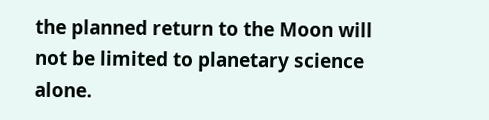the planned return to the Moon will not be limited to planetary science alone.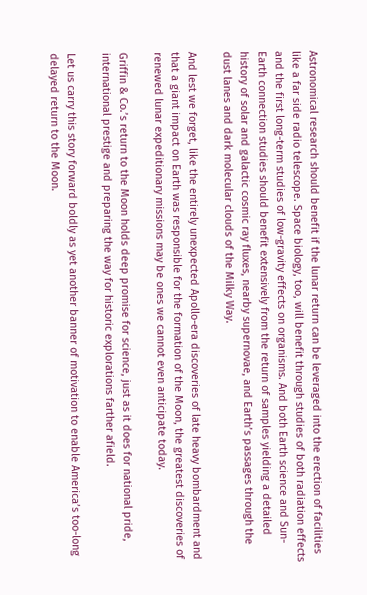Astronomical research should benefit if the lunar return can be leveraged into the erection of facilities like a far side radio telescope. Space biology, too, will benefit through studies of both radiation effects and the first long-term studies of low-gravity effects on organisms. And both Earth science and Sun-Earth connection studies should benefit extensively from the return of samples yielding a detailed history of solar and galactic cosmic ray fluxes, nearby supernovae, and Earth’s passages through the dust lanes and dark molecular clouds of the Milky Way.

And lest we forget, like the entirely unexpected Apollo-era discoveries of late heavy bombardment and that a giant impact on Earth was responsible for the formation of the Moon, the greatest discoveries of renewed lunar expeditionary missions may be ones we cannot even anticipate today.

Griffin & Co.’s return to the Moon holds deep promise for science, just as it does for national pride, international prestige and preparing the way for historic explorations farther afield.

Let us carry this story forward boldly as yet another banner of motivation to enable America’s too-long delayed return to the Moon.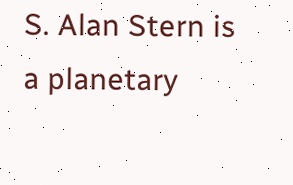S. Alan Stern is a planetary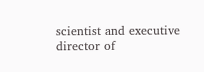scientist and executive director of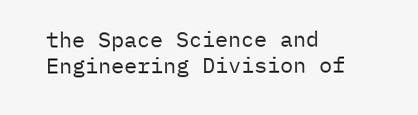the Space Science and Engineering Division of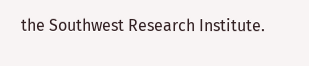the Southwest Research Institute.